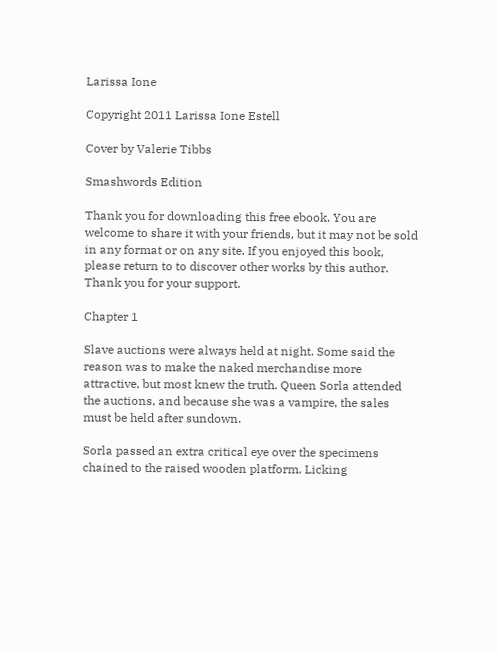Larissa Ione

Copyright 2011 Larissa Ione Estell

Cover by Valerie Tibbs

Smashwords Edition

Thank you for downloading this free ebook. You are welcome to share it with your friends, but it may not be sold in any format or on any site. If you enjoyed this book, please return to to discover other works by this author. Thank you for your support.

Chapter 1

Slave auctions were always held at night. Some said the reason was to make the naked merchandise more attractive, but most knew the truth. Queen Sorla attended the auctions, and because she was a vampire, the sales must be held after sundown.

Sorla passed an extra critical eye over the specimens chained to the raised wooden platform. Licking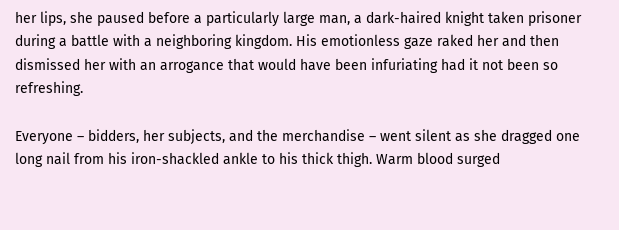her lips, she paused before a particularly large man, a dark-haired knight taken prisoner during a battle with a neighboring kingdom. His emotionless gaze raked her and then dismissed her with an arrogance that would have been infuriating had it not been so refreshing.

Everyone – bidders, her subjects, and the merchandise – went silent as she dragged one long nail from his iron-shackled ankle to his thick thigh. Warm blood surged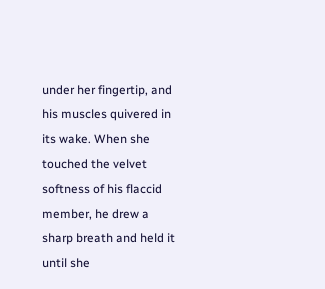under her fingertip, and his muscles quivered in its wake. When she touched the velvet softness of his flaccid member, he drew a sharp breath and held it until she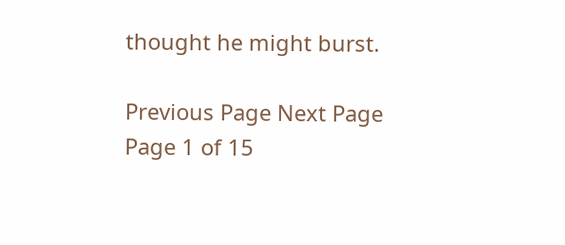thought he might burst.

Previous Page Next Page Page 1 of 15